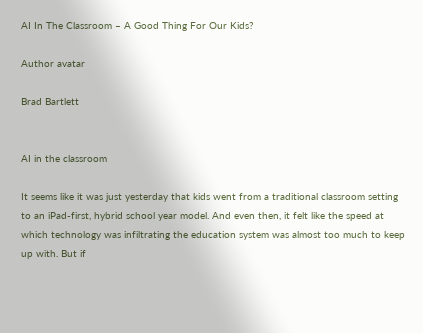AI In The Classroom – A Good Thing For Our Kids?

Author avatar

Brad Bartlett


AI in the classroom

It seems like it was just yesterday that kids went from a traditional classroom setting to an iPad-first, hybrid school year model. And even then, it felt like the speed at which technology was infiltrating the education system was almost too much to keep up with. But if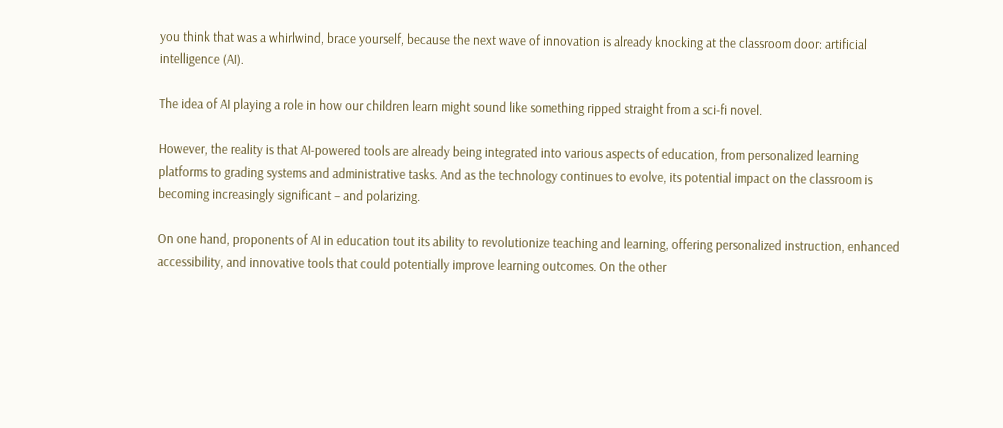you think that was a whirlwind, brace yourself, because the next wave of innovation is already knocking at the classroom door: artificial intelligence (AI).

The idea of AI playing a role in how our children learn might sound like something ripped straight from a sci-fi novel.

However, the reality is that AI-powered tools are already being integrated into various aspects of education, from personalized learning platforms to grading systems and administrative tasks. And as the technology continues to evolve, its potential impact on the classroom is becoming increasingly significant – and polarizing.

On one hand, proponents of AI in education tout its ability to revolutionize teaching and learning, offering personalized instruction, enhanced accessibility, and innovative tools that could potentially improve learning outcomes. On the other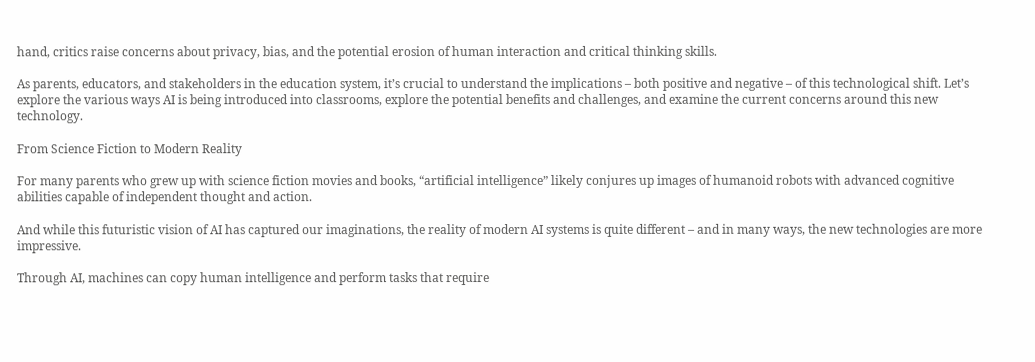hand, critics raise concerns about privacy, bias, and the potential erosion of human interaction and critical thinking skills.

As parents, educators, and stakeholders in the education system, it’s crucial to understand the implications – both positive and negative – of this technological shift. Let’s explore the various ways AI is being introduced into classrooms, explore the potential benefits and challenges, and examine the current concerns around this new technology.

From Science Fiction to Modern Reality

For many parents who grew up with science fiction movies and books, “artificial intelligence” likely conjures up images of humanoid robots with advanced cognitive abilities capable of independent thought and action.

And while this futuristic vision of AI has captured our imaginations, the reality of modern AI systems is quite different – and in many ways, the new technologies are more impressive.

Through AI, machines can copy human intelligence and perform tasks that require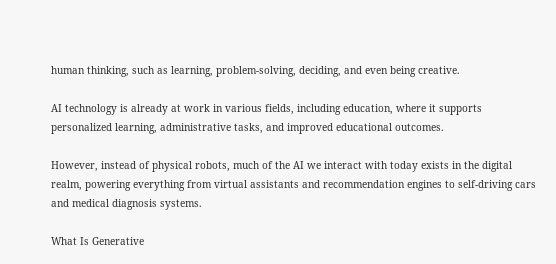human thinking, such as learning, problem-solving, deciding, and even being creative.

AI technology is already at work in various fields, including education, where it supports personalized learning, administrative tasks, and improved educational outcomes.

However, instead of physical robots, much of the AI we interact with today exists in the digital realm, powering everything from virtual assistants and recommendation engines to self-driving cars and medical diagnosis systems.

What Is Generative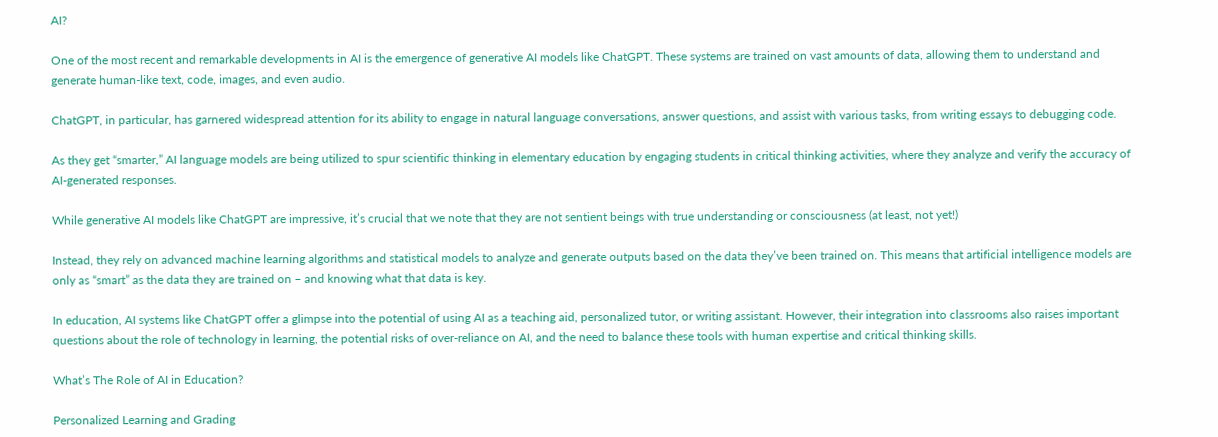AI?

One of the most recent and remarkable developments in AI is the emergence of generative AI models like ChatGPT. These systems are trained on vast amounts of data, allowing them to understand and generate human-like text, code, images, and even audio.

ChatGPT, in particular, has garnered widespread attention for its ability to engage in natural language conversations, answer questions, and assist with various tasks, from writing essays to debugging code.

As they get “smarter,” AI language models are being utilized to spur scientific thinking in elementary education by engaging students in critical thinking activities, where they analyze and verify the accuracy of AI-generated responses.

While generative AI models like ChatGPT are impressive, it’s crucial that we note that they are not sentient beings with true understanding or consciousness (at least, not yet!)

Instead, they rely on advanced machine learning algorithms and statistical models to analyze and generate outputs based on the data they’ve been trained on. This means that artificial intelligence models are only as “smart” as the data they are trained on – and knowing what that data is key.

In education, AI systems like ChatGPT offer a glimpse into the potential of using AI as a teaching aid, personalized tutor, or writing assistant. However, their integration into classrooms also raises important questions about the role of technology in learning, the potential risks of over-reliance on AI, and the need to balance these tools with human expertise and critical thinking skills.

What’s The Role of AI in Education?

Personalized Learning and Grading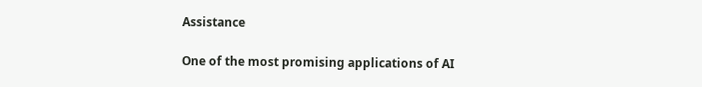Assistance

One of the most promising applications of AI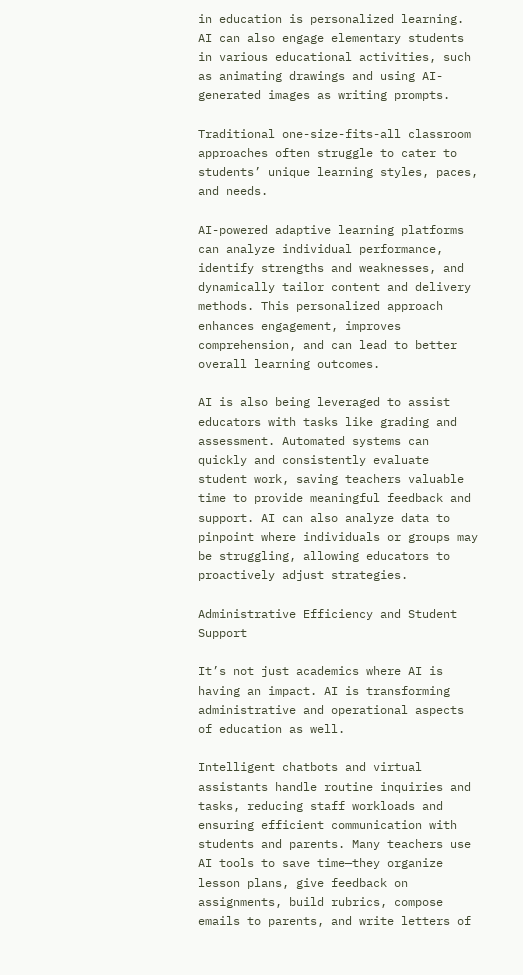in education is personalized learning. AI can also engage elementary students in various educational activities, such as animating drawings and using AI-generated images as writing prompts.

Traditional one-size-fits-all classroom approaches often struggle to cater to students’ unique learning styles, paces, and needs.

AI-powered adaptive learning platforms can analyze individual performance, identify strengths and weaknesses, and dynamically tailor content and delivery methods. This personalized approach enhances engagement, improves comprehension, and can lead to better overall learning outcomes.

AI is also being leveraged to assist educators with tasks like grading and assessment. Automated systems can quickly and consistently evaluate student work, saving teachers valuable time to provide meaningful feedback and support. AI can also analyze data to pinpoint where individuals or groups may be struggling, allowing educators to proactively adjust strategies.

Administrative Efficiency and Student Support

It’s not just academics where AI is having an impact. AI is transforming administrative and operational aspects of education as well.

Intelligent chatbots and virtual assistants handle routine inquiries and tasks, reducing staff workloads and ensuring efficient communication with students and parents. Many teachers use AI tools to save time—they organize lesson plans, give feedback on assignments, build rubrics, compose emails to parents, and write letters of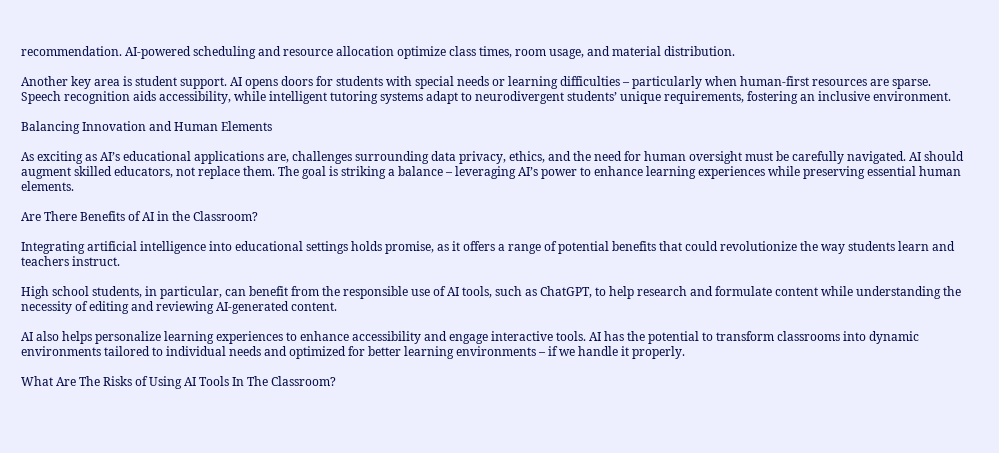recommendation. AI-powered scheduling and resource allocation optimize class times, room usage, and material distribution.

Another key area is student support. AI opens doors for students with special needs or learning difficulties – particularly when human-first resources are sparse. Speech recognition aids accessibility, while intelligent tutoring systems adapt to neurodivergent students’ unique requirements, fostering an inclusive environment.

Balancing Innovation and Human Elements

As exciting as AI’s educational applications are, challenges surrounding data privacy, ethics, and the need for human oversight must be carefully navigated. AI should augment skilled educators, not replace them. The goal is striking a balance – leveraging AI’s power to enhance learning experiences while preserving essential human elements.

Are There Benefits of AI in the Classroom?

Integrating artificial intelligence into educational settings holds promise, as it offers a range of potential benefits that could revolutionize the way students learn and teachers instruct.

High school students, in particular, can benefit from the responsible use of AI tools, such as ChatGPT, to help research and formulate content while understanding the necessity of editing and reviewing AI-generated content.

AI also helps personalize learning experiences to enhance accessibility and engage interactive tools. AI has the potential to transform classrooms into dynamic environments tailored to individual needs and optimized for better learning environments – if we handle it properly.

What Are The Risks of Using AI Tools In The Classroom?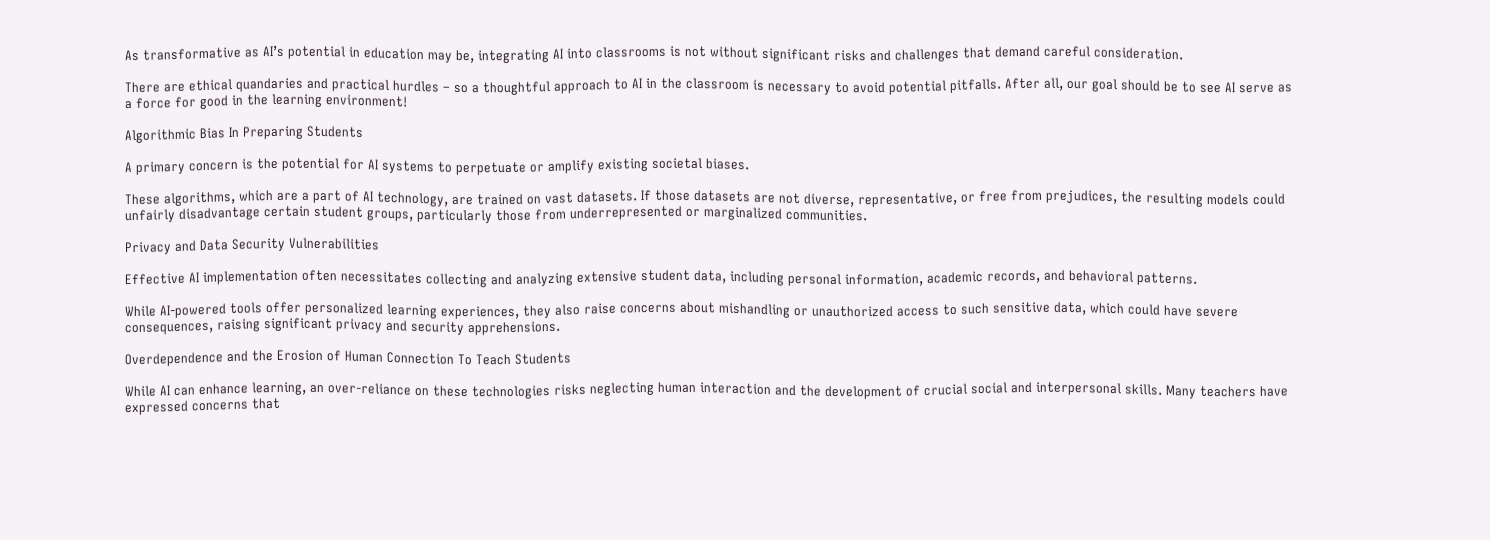As transformative as AI’s potential in education may be, integrating AI into classrooms is not without significant risks and challenges that demand careful consideration.

There are ethical quandaries and practical hurdles – so a thoughtful approach to AI in the classroom is necessary to avoid potential pitfalls. After all, our goal should be to see AI serve as a force for good in the learning environment!

Algorithmic Bias In Preparing Students

A primary concern is the potential for AI systems to perpetuate or amplify existing societal biases.

These algorithms, which are a part of AI technology, are trained on vast datasets. If those datasets are not diverse, representative, or free from prejudices, the resulting models could unfairly disadvantage certain student groups, particularly those from underrepresented or marginalized communities.

Privacy and Data Security Vulnerabilities

Effective AI implementation often necessitates collecting and analyzing extensive student data, including personal information, academic records, and behavioral patterns.

While AI-powered tools offer personalized learning experiences, they also raise concerns about mishandling or unauthorized access to such sensitive data, which could have severe consequences, raising significant privacy and security apprehensions.

Overdependence and the Erosion of Human Connection To Teach Students

While AI can enhance learning, an over-reliance on these technologies risks neglecting human interaction and the development of crucial social and interpersonal skills. Many teachers have expressed concerns that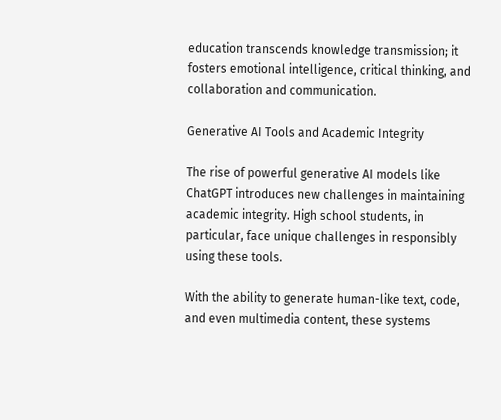education transcends knowledge transmission; it fosters emotional intelligence, critical thinking, and collaboration and communication.

Generative AI Tools and Academic Integrity

The rise of powerful generative AI models like ChatGPT introduces new challenges in maintaining academic integrity. High school students, in particular, face unique challenges in responsibly using these tools.

With the ability to generate human-like text, code, and even multimedia content, these systems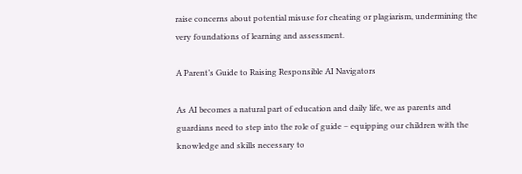raise concerns about potential misuse for cheating or plagiarism, undermining the very foundations of learning and assessment.

A Parent’s Guide to Raising Responsible AI Navigators

As AI becomes a natural part of education and daily life, we as parents and guardians need to step into the role of guide – equipping our children with the knowledge and skills necessary to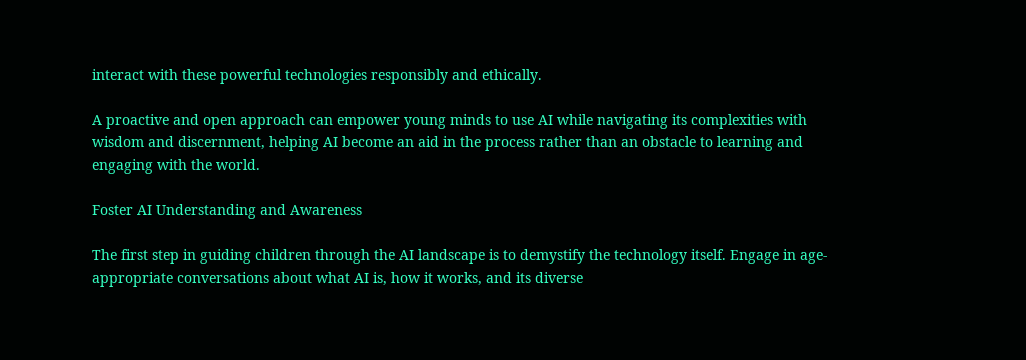interact with these powerful technologies responsibly and ethically.

A proactive and open approach can empower young minds to use AI while navigating its complexities with wisdom and discernment, helping AI become an aid in the process rather than an obstacle to learning and engaging with the world.

Foster AI Understanding and Awareness

The first step in guiding children through the AI landscape is to demystify the technology itself. Engage in age-appropriate conversations about what AI is, how it works, and its diverse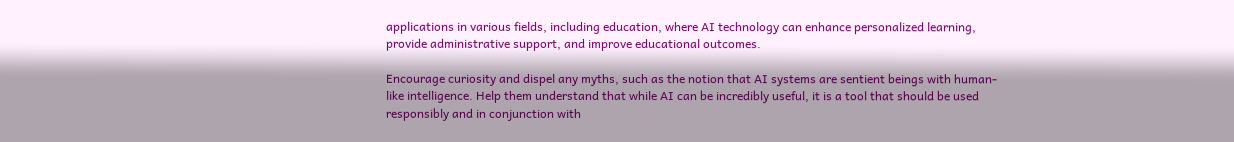applications in various fields, including education, where AI technology can enhance personalized learning, provide administrative support, and improve educational outcomes.

Encourage curiosity and dispel any myths, such as the notion that AI systems are sentient beings with human-like intelligence. Help them understand that while AI can be incredibly useful, it is a tool that should be used responsibly and in conjunction with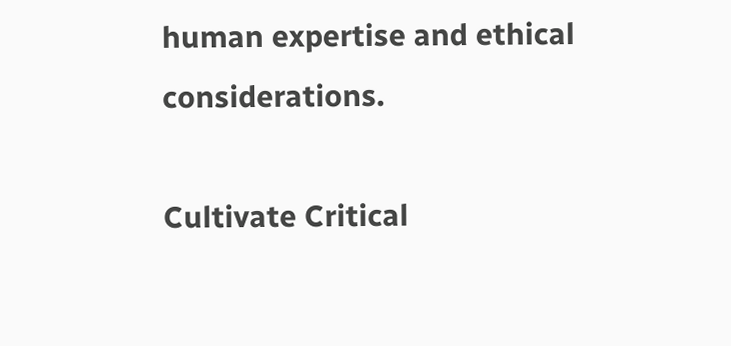human expertise and ethical considerations.

Cultivate Critical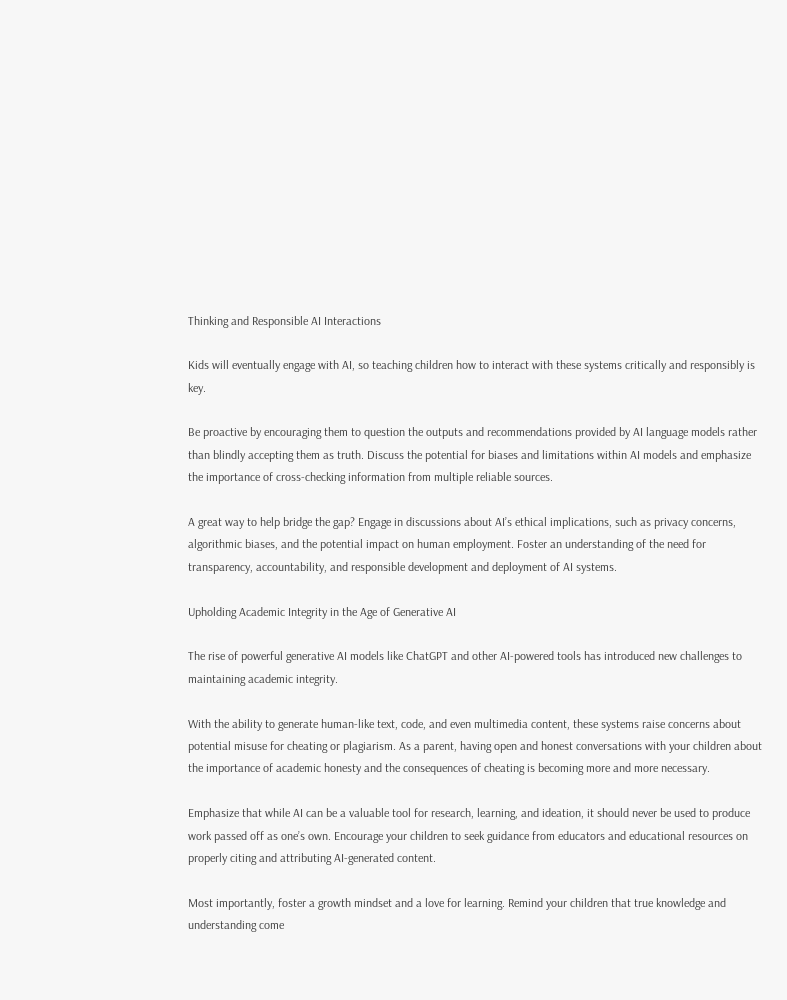Thinking and Responsible AI Interactions

Kids will eventually engage with AI, so teaching children how to interact with these systems critically and responsibly is key.

Be proactive by encouraging them to question the outputs and recommendations provided by AI language models rather than blindly accepting them as truth. Discuss the potential for biases and limitations within AI models and emphasize the importance of cross-checking information from multiple reliable sources.

A great way to help bridge the gap? Engage in discussions about AI’s ethical implications, such as privacy concerns, algorithmic biases, and the potential impact on human employment. Foster an understanding of the need for transparency, accountability, and responsible development and deployment of AI systems.

Upholding Academic Integrity in the Age of Generative AI

The rise of powerful generative AI models like ChatGPT and other AI-powered tools has introduced new challenges to maintaining academic integrity.

With the ability to generate human-like text, code, and even multimedia content, these systems raise concerns about potential misuse for cheating or plagiarism. As a parent, having open and honest conversations with your children about the importance of academic honesty and the consequences of cheating is becoming more and more necessary.

Emphasize that while AI can be a valuable tool for research, learning, and ideation, it should never be used to produce work passed off as one’s own. Encourage your children to seek guidance from educators and educational resources on properly citing and attributing AI-generated content.

Most importantly, foster a growth mindset and a love for learning. Remind your children that true knowledge and understanding come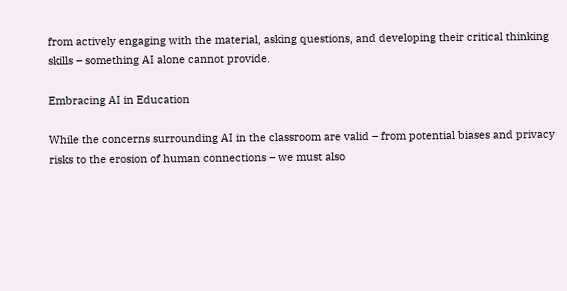from actively engaging with the material, asking questions, and developing their critical thinking skills – something AI alone cannot provide.

Embracing AI in Education

While the concerns surrounding AI in the classroom are valid – from potential biases and privacy risks to the erosion of human connections – we must also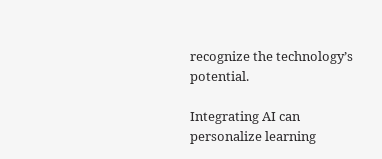recognize the technology’s potential.

Integrating AI can personalize learning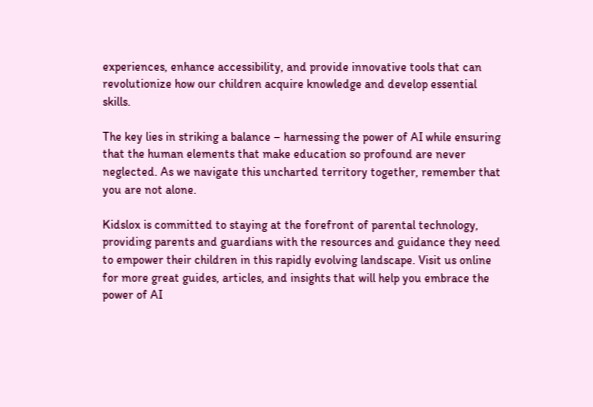experiences, enhance accessibility, and provide innovative tools that can revolutionize how our children acquire knowledge and develop essential skills.

The key lies in striking a balance – harnessing the power of AI while ensuring that the human elements that make education so profound are never neglected. As we navigate this uncharted territory together, remember that you are not alone.

Kidslox is committed to staying at the forefront of parental technology, providing parents and guardians with the resources and guidance they need to empower their children in this rapidly evolving landscape. Visit us online for more great guides, articles, and insights that will help you embrace the power of AI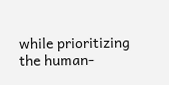while prioritizing the human-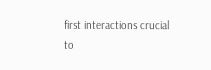first interactions crucial to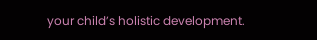your child’s holistic development.